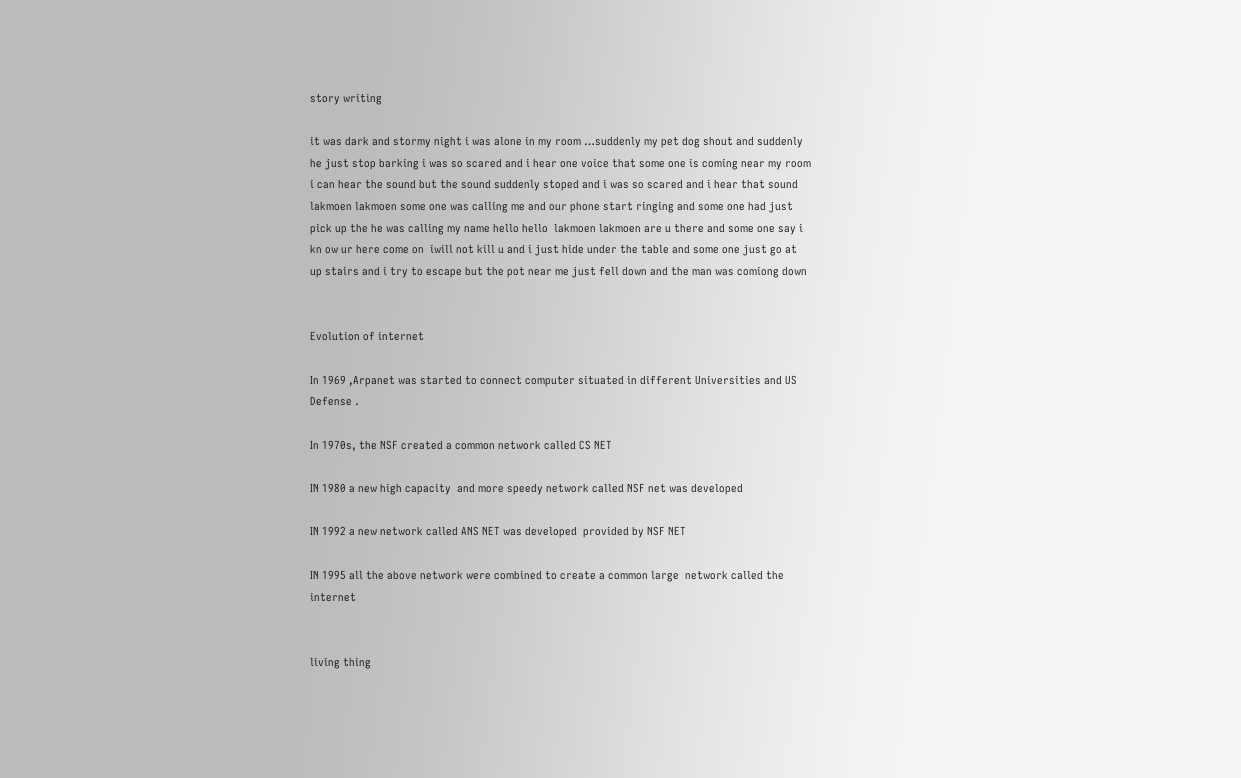story writing

it was dark and stormy night i was alone in my room …suddenly my pet dog shout and suddenly he just stop barking i was so scared and i hear one voice that some one is coming near my room i can hear the sound but the sound suddenly stoped and i was so scared and i hear that sound  lakmoen lakmoen some one was calling me and our phone start ringing and some one had just pick up the he was calling my name hello hello  lakmoen lakmoen are u there and some one say i kn ow ur here come on  iwill not kill u and i just hide under the table and some one just go at up stairs and i try to escape but the pot near me just fell down and the man was comiong down


Evolution of internet

In 1969 ,Arpanet was started to connect computer situated in different Universities and US Defense .

In 1970s, the NSF created a common network called CS NET

IN 1980 a new high capacity  and more speedy network called NSF net was developed

IN 1992 a new network called ANS NET was developed  provided by NSF NET

IN 1995 all the above network were combined to create a common large  network called the internet


living thing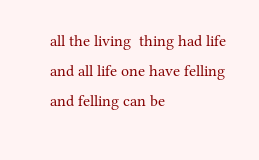all the living  thing had life and all life one have felling and felling can be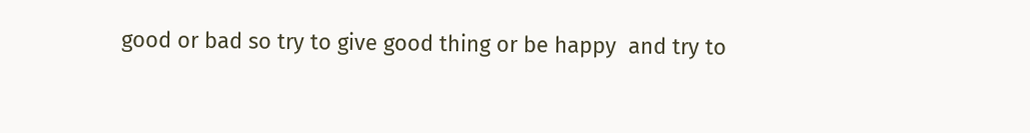good or bad so try to give good thing or be happy  and try to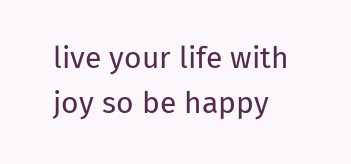live your life with joy so be happy